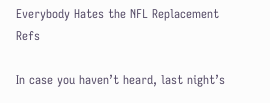Everybody Hates the NFL Replacement Refs

In case you haven’t heard, last night’s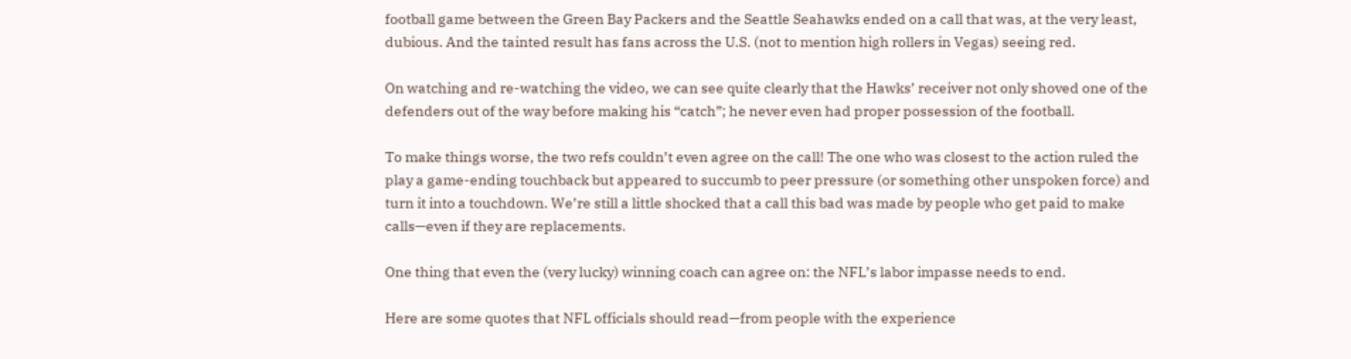football game between the Green Bay Packers and the Seattle Seahawks ended on a call that was, at the very least, dubious. And the tainted result has fans across the U.S. (not to mention high rollers in Vegas) seeing red.

On watching and re-watching the video, we can see quite clearly that the Hawks’ receiver not only shoved one of the defenders out of the way before making his “catch”; he never even had proper possession of the football.

To make things worse, the two refs couldn’t even agree on the call! The one who was closest to the action ruled the play a game-ending touchback but appeared to succumb to peer pressure (or something other unspoken force) and turn it into a touchdown. We’re still a little shocked that a call this bad was made by people who get paid to make calls—even if they are replacements.

One thing that even the (very lucky) winning coach can agree on: the NFL’s labor impasse needs to end.

Here are some quotes that NFL officials should read—from people with the experience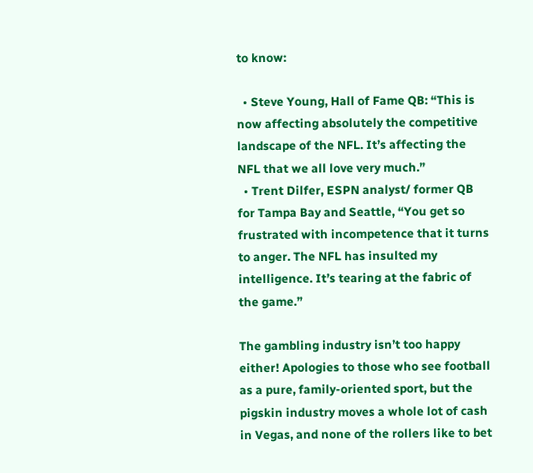to know:

  • Steve Young, Hall of Fame QB: “This is now affecting absolutely the competitive landscape of the NFL. It’s affecting the NFL that we all love very much.”
  • Trent Dilfer, ESPN analyst/ former QB for Tampa Bay and Seattle, “You get so frustrated with incompetence that it turns to anger. The NFL has insulted my intelligence. It’s tearing at the fabric of the game.”

The gambling industry isn’t too happy either! Apologies to those who see football as a pure, family-oriented sport, but the pigskin industry moves a whole lot of cash in Vegas, and none of the rollers like to bet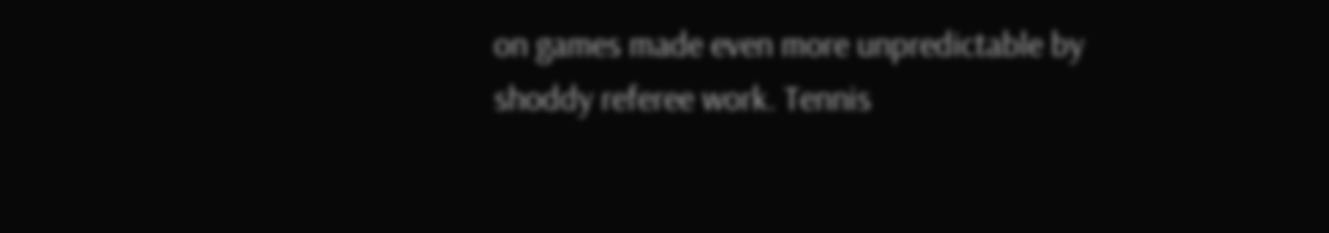on games made even more unpredictable by shoddy referee work. Tennis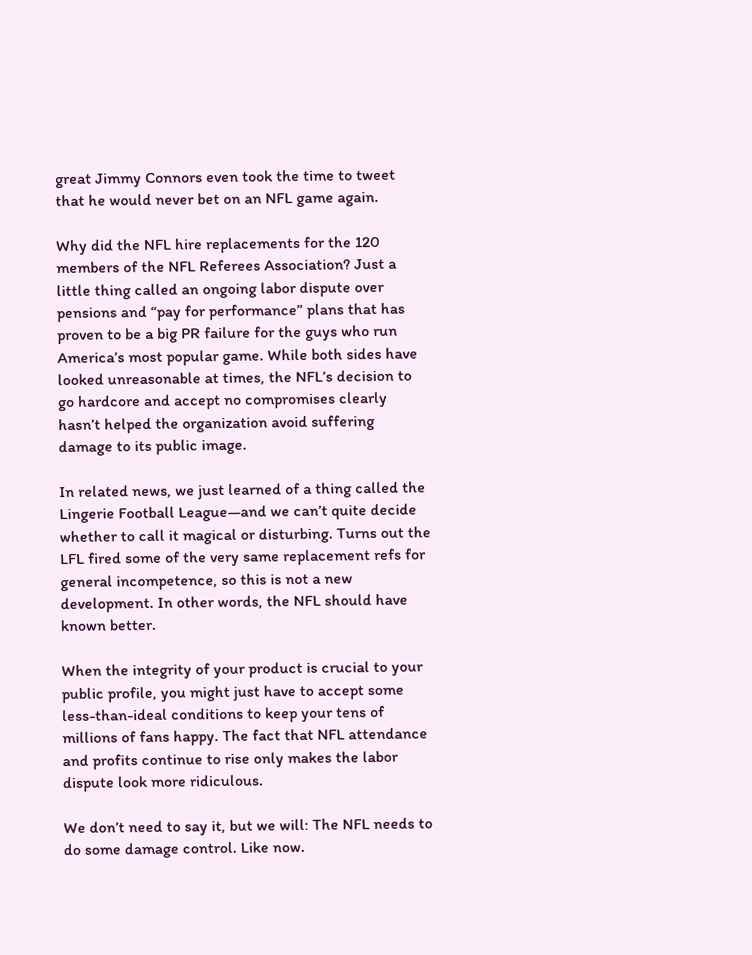great Jimmy Connors even took the time to tweet that he would never bet on an NFL game again.

Why did the NFL hire replacements for the 120 members of the NFL Referees Association? Just a little thing called an ongoing labor dispute over pensions and “pay for performance” plans that has proven to be a big PR failure for the guys who run America’s most popular game. While both sides have looked unreasonable at times, the NFL’s decision to go hardcore and accept no compromises clearly hasn’t helped the organization avoid suffering damage to its public image.

In related news, we just learned of a thing called the Lingerie Football League—and we can’t quite decide whether to call it magical or disturbing. Turns out the LFL fired some of the very same replacement refs for general incompetence, so this is not a new development. In other words, the NFL should have known better.

When the integrity of your product is crucial to your public profile, you might just have to accept some less-than-ideal conditions to keep your tens of millions of fans happy. The fact that NFL attendance and profits continue to rise only makes the labor dispute look more ridiculous.

We don’t need to say it, but we will: The NFL needs to do some damage control. Like now.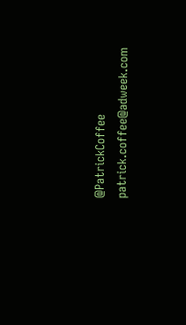@PatrickCoffee patrick.coffee@adweek.com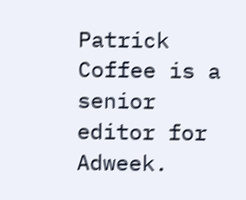Patrick Coffee is a senior editor for Adweek.